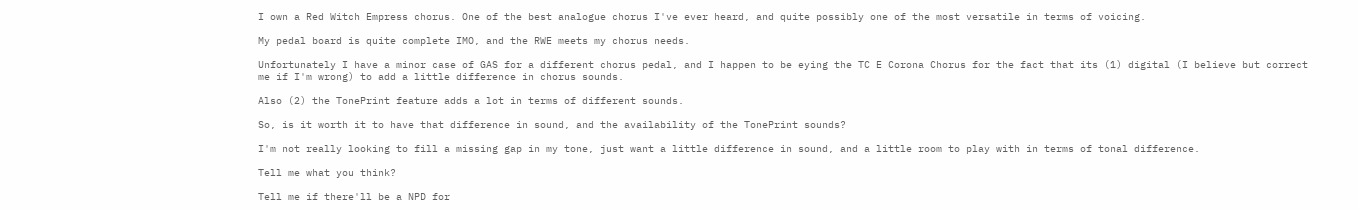I own a Red Witch Empress chorus. One of the best analogue chorus I've ever heard, and quite possibly one of the most versatile in terms of voicing.

My pedal board is quite complete IMO, and the RWE meets my chorus needs.

Unfortunately I have a minor case of GAS for a different chorus pedal, and I happen to be eying the TC E Corona Chorus for the fact that its (1) digital (I believe but correct me if I'm wrong) to add a little difference in chorus sounds.

Also (2) the TonePrint feature adds a lot in terms of different sounds.

So, is it worth it to have that difference in sound, and the availability of the TonePrint sounds?

I'm not really looking to fill a missing gap in my tone, just want a little difference in sound, and a little room to play with in terms of tonal difference.

Tell me what you think?

Tell me if there'll be a NPD for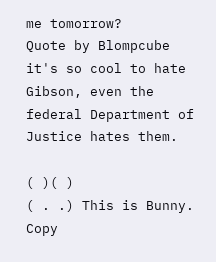me tomorrow?
Quote by Blompcube
it's so cool to hate Gibson, even the federal Department of Justice hates them.

( )( )
( . .) This is Bunny. Copy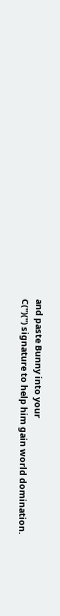and paste Bunny into your
C('')('') signature to help him gain world domination.